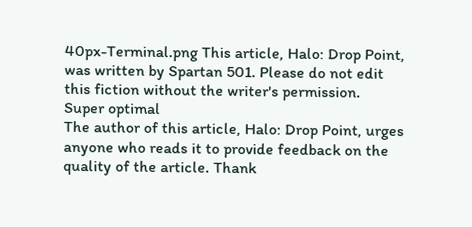40px-Terminal.png This article, Halo: Drop Point, was written by Spartan 501. Please do not edit this fiction without the writer's permission.
Super optimal
The author of this article, Halo: Drop Point, urges anyone who reads it to provide feedback on the quality of the article. Thank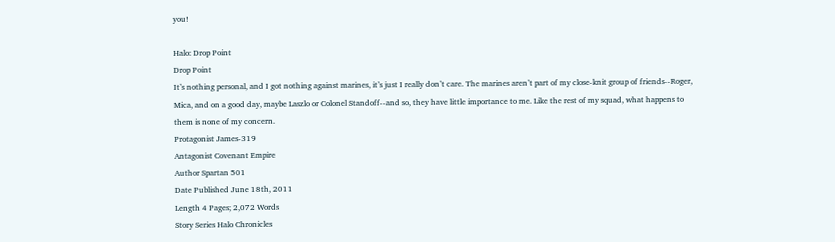you!

Halo: Drop Point
Drop Point
It’s nothing personal, and I got nothing against marines, it’s just I really don’t care. The marines aren’t part of my close-knit group of friends--Roger, Mica, and on a good day, maybe Laszlo or Colonel Standoff--and so, they have little importance to me. Like the rest of my squad, what happens to them is none of my concern.
Protagonist James-319
Antagonist Covenant Empire
Author Spartan 501
Date Published June 18th, 2011
Length 4 Pages; 2,072 Words
Story Series Halo Chronicles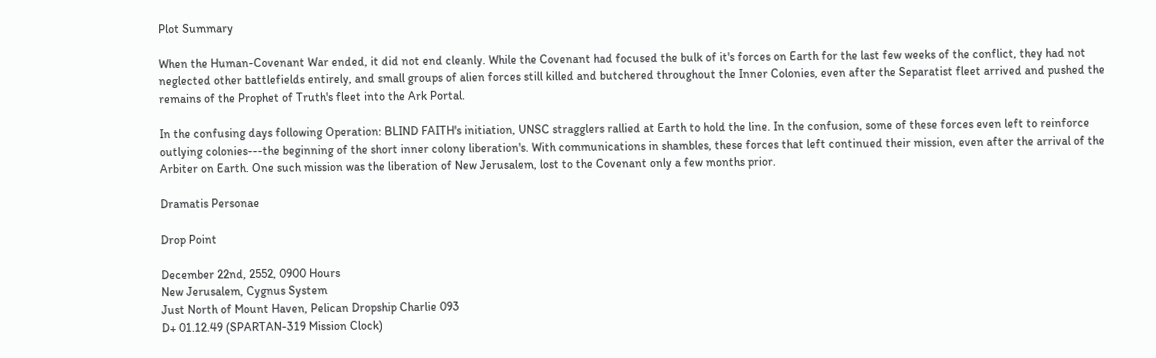Plot Summary

When the Human-Covenant War ended, it did not end cleanly. While the Covenant had focused the bulk of it's forces on Earth for the last few weeks of the conflict, they had not neglected other battlefields entirely, and small groups of alien forces still killed and butchered throughout the Inner Colonies, even after the Separatist fleet arrived and pushed the remains of the Prophet of Truth's fleet into the Ark Portal.

In the confusing days following Operation: BLIND FAITH's initiation, UNSC stragglers rallied at Earth to hold the line. In the confusion, some of these forces even left to reinforce outlying colonies---the beginning of the short inner colony liberation's. With communications in shambles, these forces that left continued their mission, even after the arrival of the Arbiter on Earth. One such mission was the liberation of New Jerusalem, lost to the Covenant only a few months prior.

Dramatis Personae

Drop Point

December 22nd, 2552, 0900 Hours
New Jerusalem, Cygnus System
Just North of Mount Haven, Pelican Dropship Charlie 093
D+ 01.12.49 (SPARTAN-319 Mission Clock)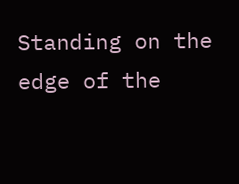Standing on the edge of the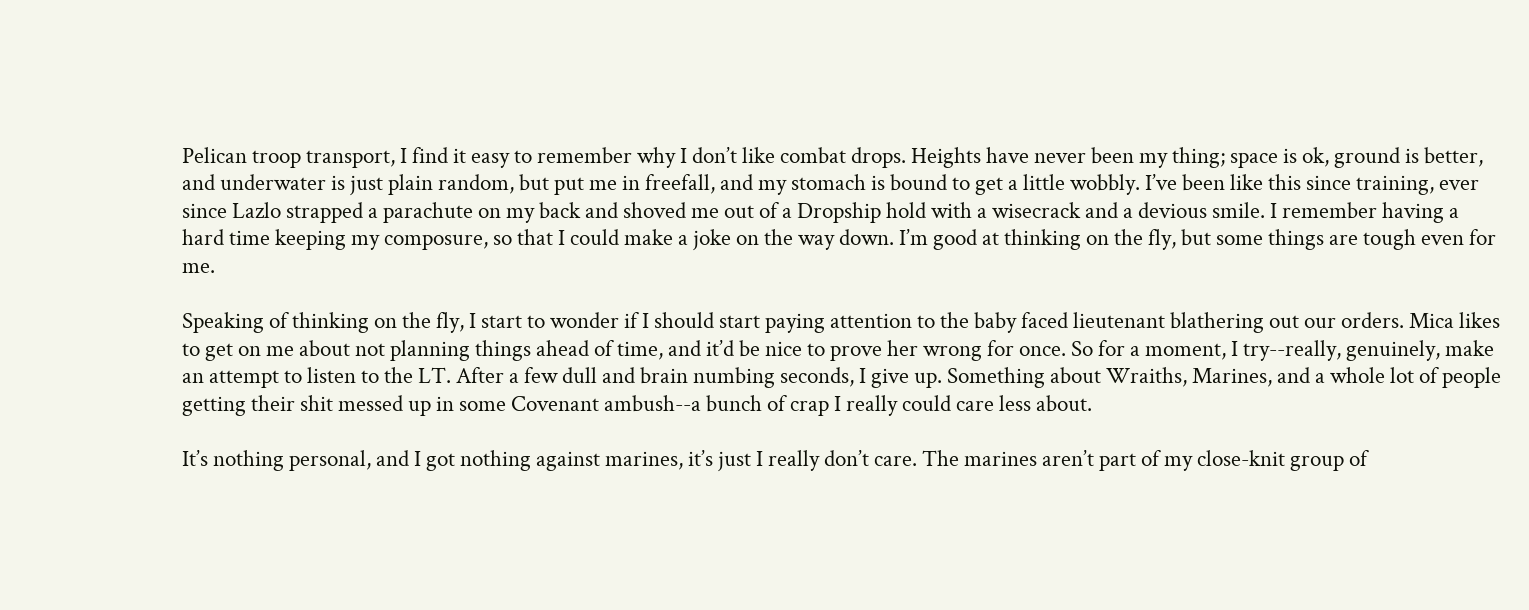Pelican troop transport, I find it easy to remember why I don’t like combat drops. Heights have never been my thing; space is ok, ground is better, and underwater is just plain random, but put me in freefall, and my stomach is bound to get a little wobbly. I’ve been like this since training, ever since Lazlo strapped a parachute on my back and shoved me out of a Dropship hold with a wisecrack and a devious smile. I remember having a hard time keeping my composure, so that I could make a joke on the way down. I’m good at thinking on the fly, but some things are tough even for me.

Speaking of thinking on the fly, I start to wonder if I should start paying attention to the baby faced lieutenant blathering out our orders. Mica likes to get on me about not planning things ahead of time, and it’d be nice to prove her wrong for once. So for a moment, I try--really, genuinely, make an attempt to listen to the LT. After a few dull and brain numbing seconds, I give up. Something about Wraiths, Marines, and a whole lot of people getting their shit messed up in some Covenant ambush--a bunch of crap I really could care less about.

It’s nothing personal, and I got nothing against marines, it’s just I really don’t care. The marines aren’t part of my close-knit group of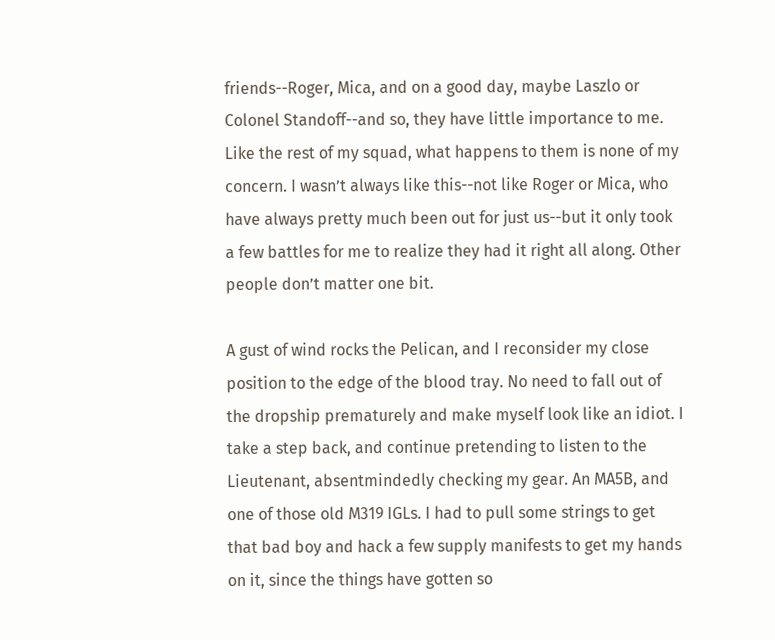friends--Roger, Mica, and on a good day, maybe Laszlo or Colonel Standoff--and so, they have little importance to me. Like the rest of my squad, what happens to them is none of my concern. I wasn’t always like this--not like Roger or Mica, who have always pretty much been out for just us--but it only took a few battles for me to realize they had it right all along. Other people don’t matter one bit.

A gust of wind rocks the Pelican, and I reconsider my close position to the edge of the blood tray. No need to fall out of the dropship prematurely and make myself look like an idiot. I take a step back, and continue pretending to listen to the Lieutenant, absentmindedly checking my gear. An MA5B, and one of those old M319 IGLs. I had to pull some strings to get that bad boy and hack a few supply manifests to get my hands on it, since the things have gotten so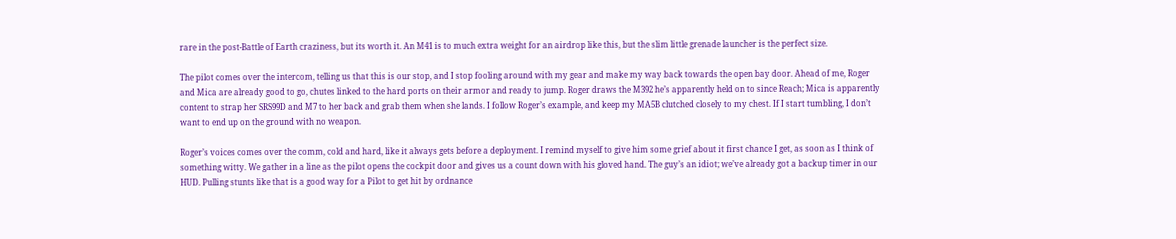rare in the post-Battle of Earth craziness, but its worth it. An M41 is to much extra weight for an airdrop like this, but the slim little grenade launcher is the perfect size.

The pilot comes over the intercom, telling us that this is our stop, and I stop fooling around with my gear and make my way back towards the open bay door. Ahead of me, Roger and Mica are already good to go, chutes linked to the hard ports on their armor and ready to jump. Roger draws the M392 he’s apparently held on to since Reach; Mica is apparently content to strap her SRS99D and M7 to her back and grab them when she lands. I follow Roger’s example, and keep my MA5B clutched closely to my chest. If I start tumbling, I don’t want to end up on the ground with no weapon.

Roger’s voices comes over the comm, cold and hard, like it always gets before a deployment. I remind myself to give him some grief about it first chance I get, as soon as I think of something witty. We gather in a line as the pilot opens the cockpit door and gives us a count down with his gloved hand. The guy’s an idiot; we’ve already got a backup timer in our HUD. Pulling stunts like that is a good way for a Pilot to get hit by ordnance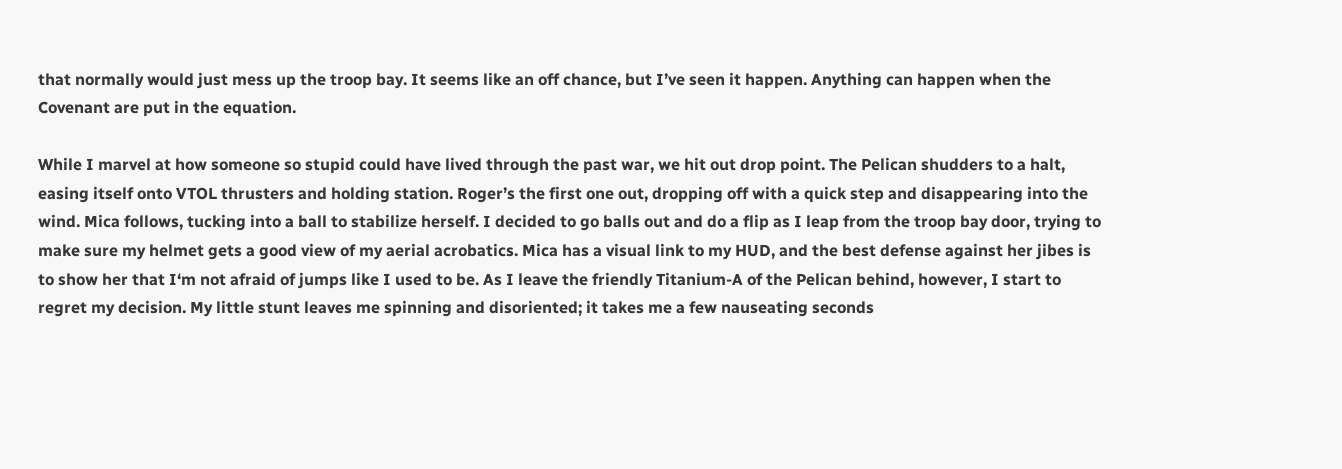that normally would just mess up the troop bay. It seems like an off chance, but I’ve seen it happen. Anything can happen when the Covenant are put in the equation.

While I marvel at how someone so stupid could have lived through the past war, we hit out drop point. The Pelican shudders to a halt, easing itself onto VTOL thrusters and holding station. Roger’s the first one out, dropping off with a quick step and disappearing into the wind. Mica follows, tucking into a ball to stabilize herself. I decided to go balls out and do a flip as I leap from the troop bay door, trying to make sure my helmet gets a good view of my aerial acrobatics. Mica has a visual link to my HUD, and the best defense against her jibes is to show her that I‘m not afraid of jumps like I used to be. As I leave the friendly Titanium-A of the Pelican behind, however, I start to regret my decision. My little stunt leaves me spinning and disoriented; it takes me a few nauseating seconds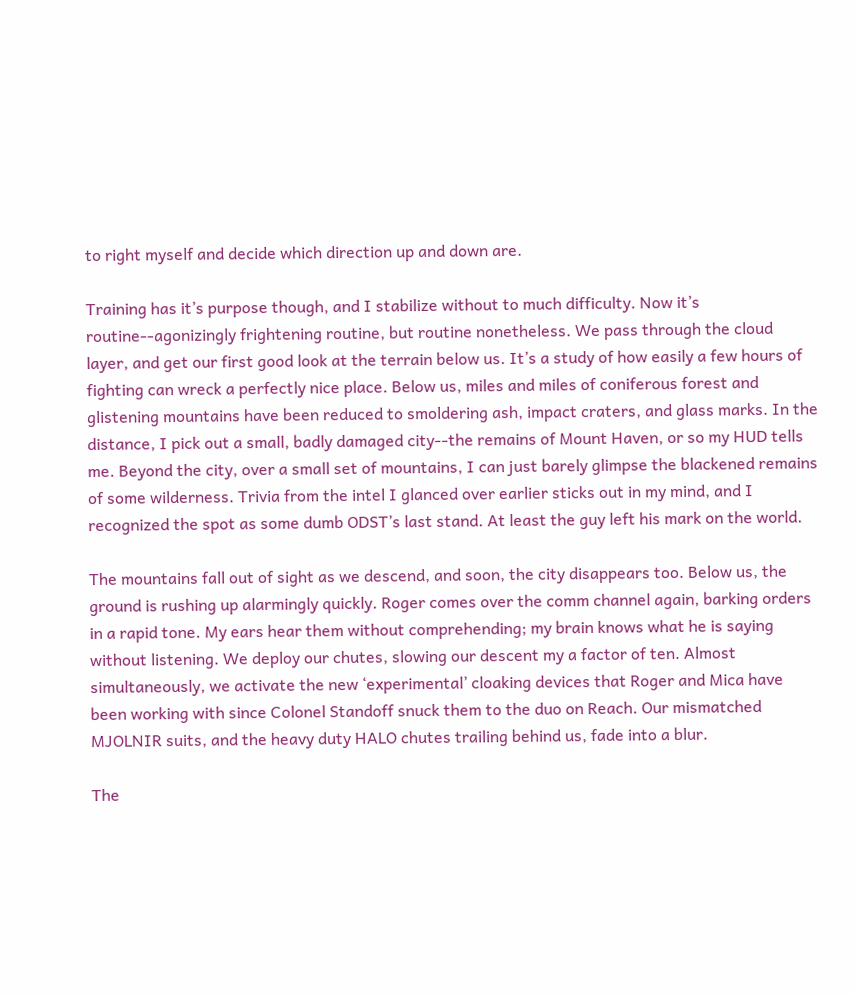to right myself and decide which direction up and down are.

Training has it’s purpose though, and I stabilize without to much difficulty. Now it’s routine--agonizingly frightening routine, but routine nonetheless. We pass through the cloud layer, and get our first good look at the terrain below us. It’s a study of how easily a few hours of fighting can wreck a perfectly nice place. Below us, miles and miles of coniferous forest and glistening mountains have been reduced to smoldering ash, impact craters, and glass marks. In the distance, I pick out a small, badly damaged city--the remains of Mount Haven, or so my HUD tells me. Beyond the city, over a small set of mountains, I can just barely glimpse the blackened remains of some wilderness. Trivia from the intel I glanced over earlier sticks out in my mind, and I recognized the spot as some dumb ODST’s last stand. At least the guy left his mark on the world.

The mountains fall out of sight as we descend, and soon, the city disappears too. Below us, the ground is rushing up alarmingly quickly. Roger comes over the comm channel again, barking orders in a rapid tone. My ears hear them without comprehending; my brain knows what he is saying without listening. We deploy our chutes, slowing our descent my a factor of ten. Almost simultaneously, we activate the new ‘experimental’ cloaking devices that Roger and Mica have been working with since Colonel Standoff snuck them to the duo on Reach. Our mismatched MJOLNIR suits, and the heavy duty HALO chutes trailing behind us, fade into a blur.

The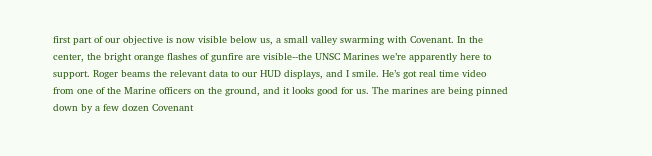first part of our objective is now visible below us, a small valley swarming with Covenant. In the center, the bright orange flashes of gunfire are visible--the UNSC Marines we’re apparently here to support. Roger beams the relevant data to our HUD displays, and I smile. He’s got real time video from one of the Marine officers on the ground, and it looks good for us. The marines are being pinned down by a few dozen Covenant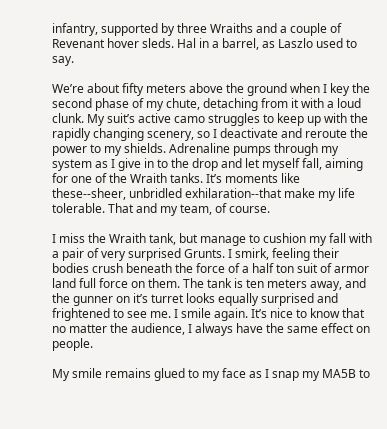infantry, supported by three Wraiths and a couple of Revenant hover sleds. Hal in a barrel, as Laszlo used to say.

We’re about fifty meters above the ground when I key the second phase of my chute, detaching from it with a loud clunk. My suit’s active camo struggles to keep up with the rapidly changing scenery, so I deactivate and reroute the power to my shields. Adrenaline pumps through my system as I give in to the drop and let myself fall, aiming for one of the Wraith tanks. It’s moments like these--sheer, unbridled exhilaration--that make my life tolerable. That and my team, of course.

I miss the Wraith tank, but manage to cushion my fall with a pair of very surprised Grunts. I smirk, feeling their bodies crush beneath the force of a half ton suit of armor land full force on them. The tank is ten meters away, and the gunner on it’s turret looks equally surprised and frightened to see me. I smile again. It’s nice to know that no matter the audience, I always have the same effect on people.

My smile remains glued to my face as I snap my MA5B to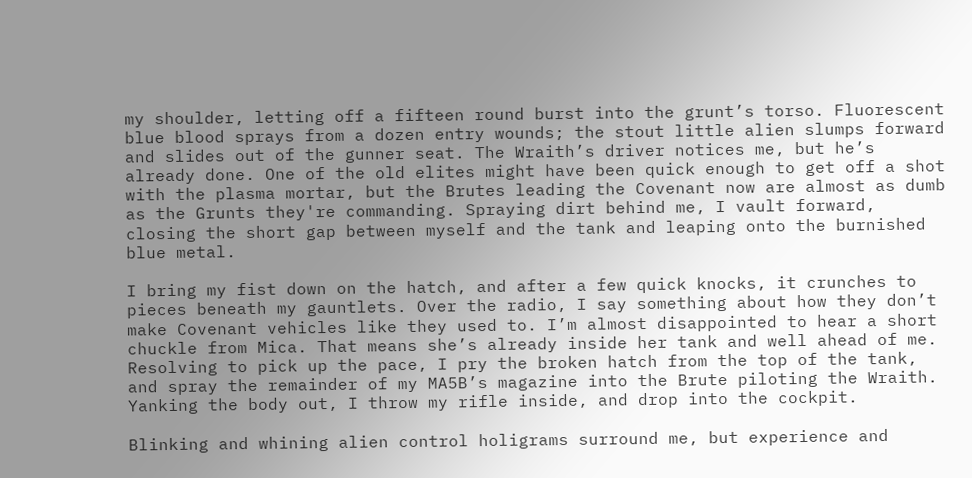my shoulder, letting off a fifteen round burst into the grunt’s torso. Fluorescent blue blood sprays from a dozen entry wounds; the stout little alien slumps forward and slides out of the gunner seat. The Wraith’s driver notices me, but he’s already done. One of the old elites might have been quick enough to get off a shot with the plasma mortar, but the Brutes leading the Covenant now are almost as dumb as the Grunts they're commanding. Spraying dirt behind me, I vault forward, closing the short gap between myself and the tank and leaping onto the burnished blue metal.

I bring my fist down on the hatch, and after a few quick knocks, it crunches to pieces beneath my gauntlets. Over the radio, I say something about how they don’t make Covenant vehicles like they used to. I’m almost disappointed to hear a short chuckle from Mica. That means she’s already inside her tank and well ahead of me. Resolving to pick up the pace, I pry the broken hatch from the top of the tank, and spray the remainder of my MA5B’s magazine into the Brute piloting the Wraith. Yanking the body out, I throw my rifle inside, and drop into the cockpit.

Blinking and whining alien control holigrams surround me, but experience and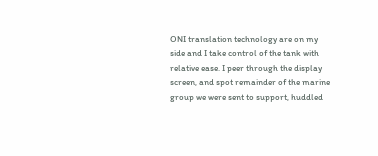ONI translation technology are on my side and I take control of the tank with relative ease. I peer through the display screen, and spot remainder of the marine group we were sent to support, huddled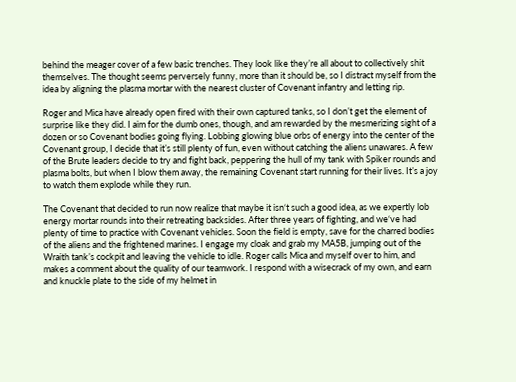behind the meager cover of a few basic trenches. They look like they’re all about to collectively shit themselves. The thought seems perversely funny, more than it should be, so I distract myself from the idea by aligning the plasma mortar with the nearest cluster of Covenant infantry and letting rip.

Roger and Mica have already open fired with their own captured tanks, so I don’t get the element of surprise like they did. I aim for the dumb ones, though, and am rewarded by the mesmerizing sight of a dozen or so Covenant bodies going flying. Lobbing glowing blue orbs of energy into the center of the Covenant group, I decide that it’s still plenty of fun, even without catching the aliens unawares. A few of the Brute leaders decide to try and fight back, peppering the hull of my tank with Spiker rounds and plasma bolts, but when I blow them away, the remaining Covenant start running for their lives. It’s a joy to watch them explode while they run.

The Covenant that decided to run now realize that maybe it isn‘t such a good idea, as we expertly lob energy mortar rounds into their retreating backsides. After three years of fighting, and we‘ve had plenty of time to practice with Covenant vehicles. Soon the field is empty, save for the charred bodies of the aliens and the frightened marines. I engage my cloak and grab my MA5B, jumping out of the Wraith tank’s cockpit and leaving the vehicle to idle. Roger calls Mica and myself over to him, and makes a comment about the quality of our teamwork. I respond with a wisecrack of my own, and earn and knuckle plate to the side of my helmet in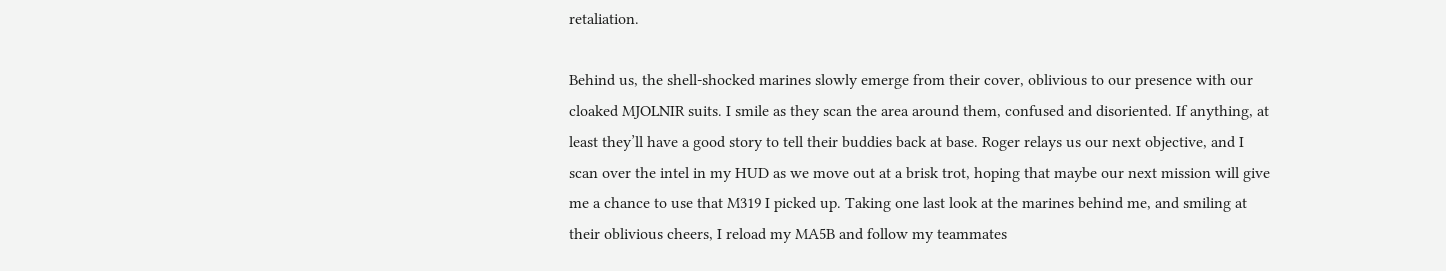retaliation.

Behind us, the shell-shocked marines slowly emerge from their cover, oblivious to our presence with our cloaked MJOLNIR suits. I smile as they scan the area around them, confused and disoriented. If anything, at least they’ll have a good story to tell their buddies back at base. Roger relays us our next objective, and I scan over the intel in my HUD as we move out at a brisk trot, hoping that maybe our next mission will give me a chance to use that M319 I picked up. Taking one last look at the marines behind me, and smiling at their oblivious cheers, I reload my MA5B and follow my teammates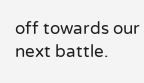off towards our next battle.